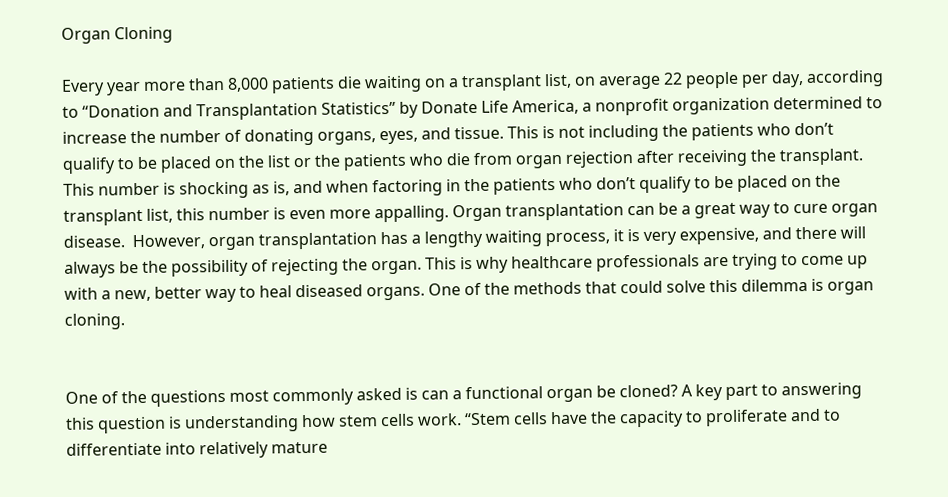Organ Cloning

Every year more than 8,000 patients die waiting on a transplant list, on average 22 people per day, according to “Donation and Transplantation Statistics” by Donate Life America, a nonprofit organization determined to increase the number of donating organs, eyes, and tissue. This is not including the patients who don’t qualify to be placed on the list or the patients who die from organ rejection after receiving the transplant. This number is shocking as is, and when factoring in the patients who don’t qualify to be placed on the transplant list, this number is even more appalling. Organ transplantation can be a great way to cure organ disease.  However, organ transplantation has a lengthy waiting process, it is very expensive, and there will always be the possibility of rejecting the organ. This is why healthcare professionals are trying to come up with a new, better way to heal diseased organs. One of the methods that could solve this dilemma is organ cloning.


One of the questions most commonly asked is can a functional organ be cloned? A key part to answering this question is understanding how stem cells work. “Stem cells have the capacity to proliferate and to differentiate into relatively mature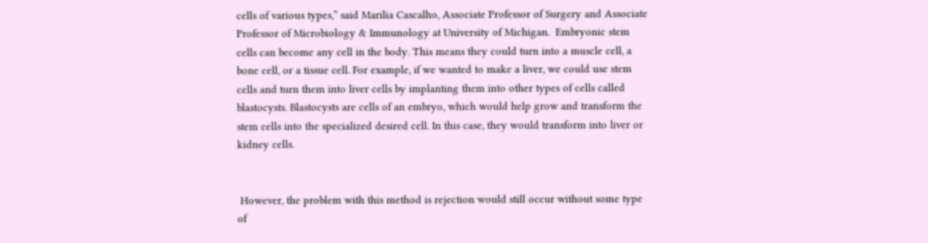cells of various types,” said Marilia Cascalho, Associate Professor of Surgery and Associate Professor of Microbiology & Immunology at University of Michigan.  Embryonic stem cells can become any cell in the body. This means they could turn into a muscle cell, a bone cell, or a tissue cell. For example, if we wanted to make a liver, we could use stem cells and turn them into liver cells by implanting them into other types of cells called blastocysts. Blastocysts are cells of an embryo, which would help grow and transform the stem cells into the specialized desired cell. In this case, they would transform into liver or kidney cells.


 However, the problem with this method is rejection would still occur without some type of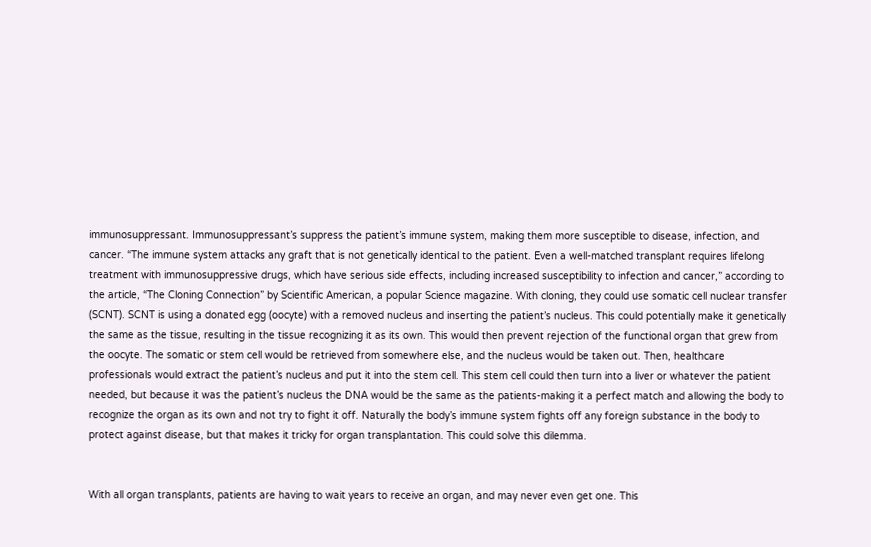immunosuppressant. Immunosuppressant’s suppress the patient’s immune system, making them more susceptible to disease, infection, and cancer. “The immune system attacks any graft that is not genetically identical to the patient. Even a well-matched transplant requires lifelong treatment with immunosuppressive drugs, which have serious side effects, including increased susceptibility to infection and cancer,” according to the article, “The Cloning Connection” by Scientific American, a popular Science magazine. With cloning, they could use somatic cell nuclear transfer (SCNT). SCNT is using a donated egg (oocyte) with a removed nucleus and inserting the patient’s nucleus. This could potentially make it genetically the same as the tissue, resulting in the tissue recognizing it as its own. This would then prevent rejection of the functional organ that grew from the oocyte. The somatic or stem cell would be retrieved from somewhere else, and the nucleus would be taken out. Then, healthcare professionals would extract the patient’s nucleus and put it into the stem cell. This stem cell could then turn into a liver or whatever the patient needed, but because it was the patient’s nucleus the DNA would be the same as the patients-making it a perfect match and allowing the body to recognize the organ as its own and not try to fight it off. Naturally the body’s immune system fights off any foreign substance in the body to protect against disease, but that makes it tricky for organ transplantation. This could solve this dilemma.


With all organ transplants, patients are having to wait years to receive an organ, and may never even get one. This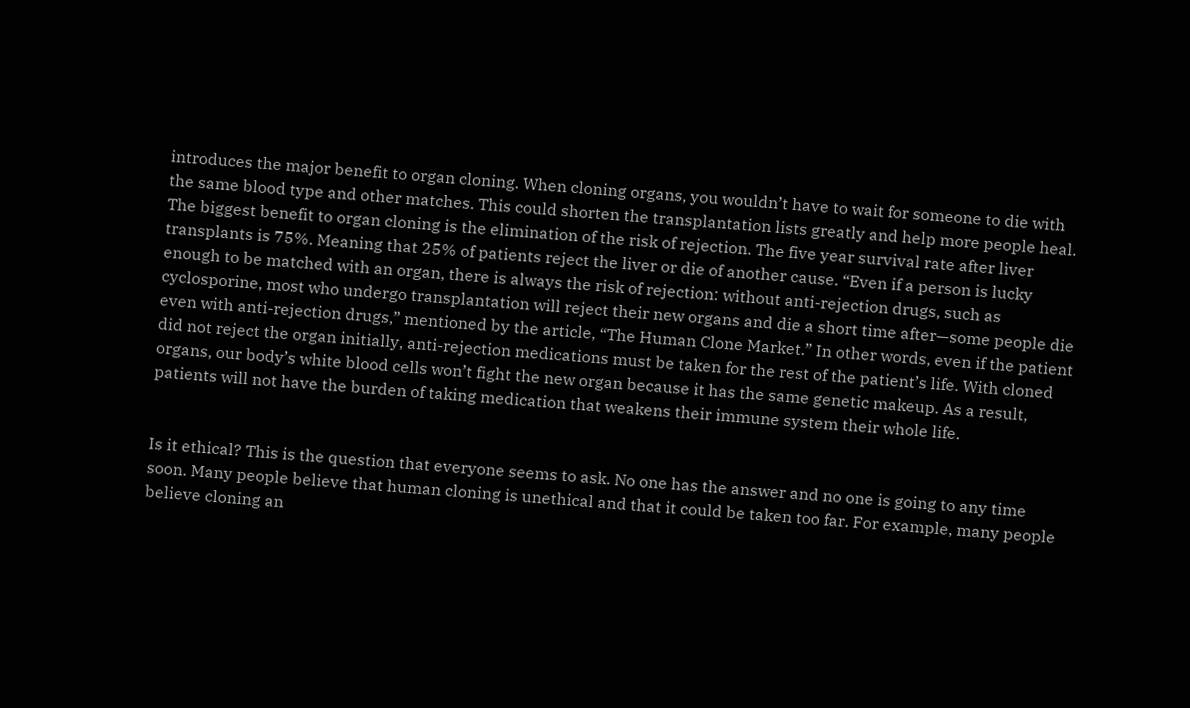introduces the major benefit to organ cloning. When cloning organs, you wouldn’t have to wait for someone to die with the same blood type and other matches. This could shorten the transplantation lists greatly and help more people heal. The biggest benefit to organ cloning is the elimination of the risk of rejection. The five year survival rate after liver transplants is 75%. Meaning that 25% of patients reject the liver or die of another cause. “Even if a person is lucky enough to be matched with an organ, there is always the risk of rejection: without anti-rejection drugs, such as cyclosporine, most who undergo transplantation will reject their new organs and die a short time after—some people die even with anti-rejection drugs,” mentioned by the article, “The Human Clone Market.” In other words, even if the patient did not reject the organ initially, anti-rejection medications must be taken for the rest of the patient’s life. With cloned organs, our body’s white blood cells won’t fight the new organ because it has the same genetic makeup. As a result, patients will not have the burden of taking medication that weakens their immune system their whole life.


Is it ethical? This is the question that everyone seems to ask. No one has the answer and no one is going to any time soon. Many people believe that human cloning is unethical and that it could be taken too far. For example, many people believe cloning an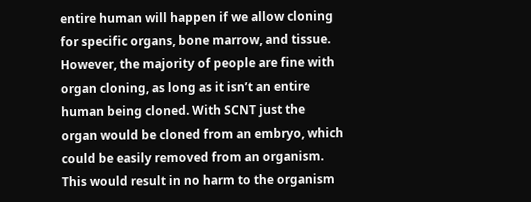entire human will happen if we allow cloning for specific organs, bone marrow, and tissue. However, the majority of people are fine with organ cloning, as long as it isn’t an entire human being cloned. With SCNT just the organ would be cloned from an embryo, which could be easily removed from an organism. This would result in no harm to the organism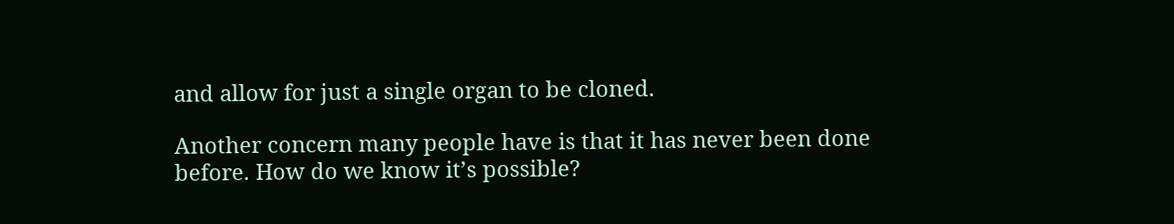and allow for just a single organ to be cloned.

Another concern many people have is that it has never been done before. How do we know it’s possible?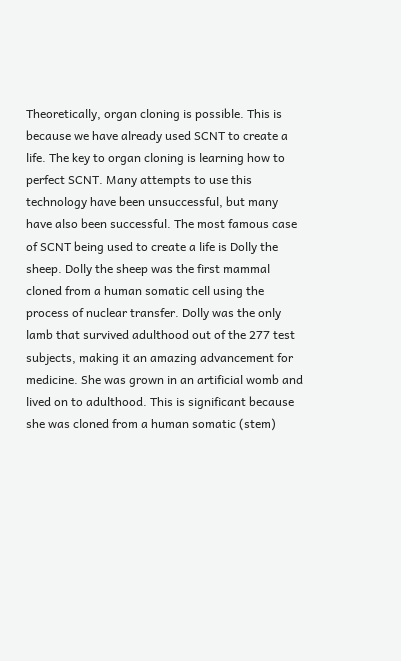Theoretically, organ cloning is possible. This is because we have already used SCNT to create a life. The key to organ cloning is learning how to perfect SCNT. Many attempts to use this technology have been unsuccessful, but many have also been successful. The most famous case of SCNT being used to create a life is Dolly the sheep. Dolly the sheep was the first mammal cloned from a human somatic cell using the process of nuclear transfer. Dolly was the only lamb that survived adulthood out of the 277 test subjects, making it an amazing advancement for medicine. She was grown in an artificial womb and lived on to adulthood. This is significant because she was cloned from a human somatic (stem)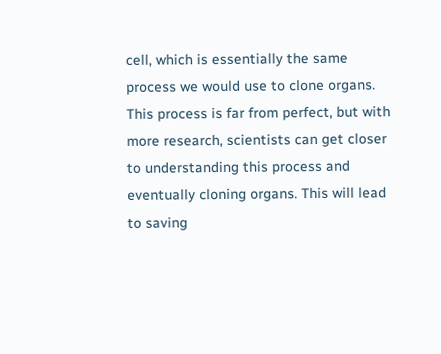cell, which is essentially the same process we would use to clone organs. This process is far from perfect, but with more research, scientists can get closer to understanding this process and eventually cloning organs. This will lead to saving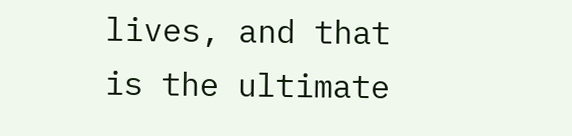lives, and that is the ultimate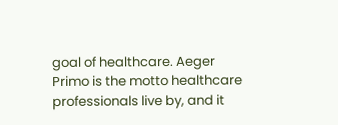goal of healthcare. Aeger Primo is the motto healthcare professionals live by, and it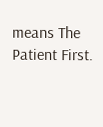means The Patient First.